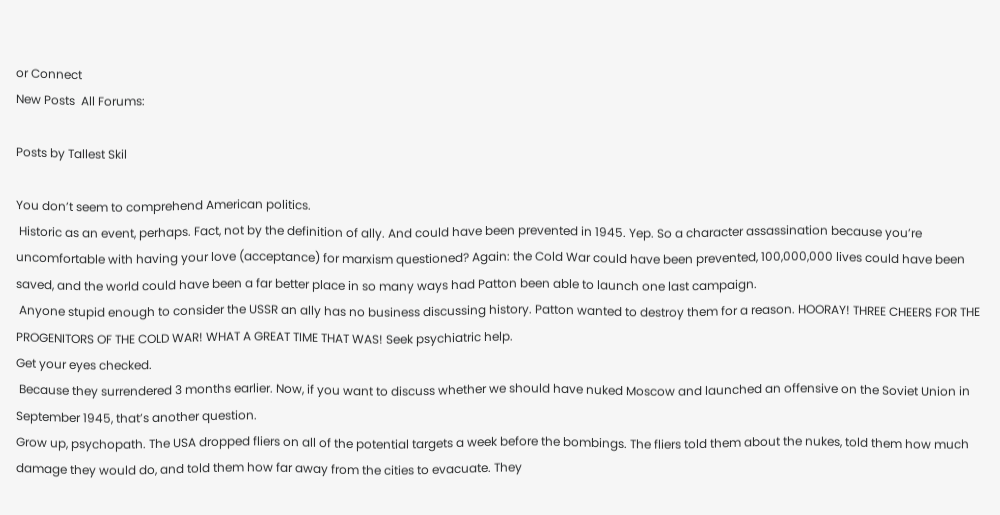or Connect
New Posts  All Forums:

Posts by Tallest Skil

You don’t seem to comprehend American politics.
 Historic as an event, perhaps. Fact, not by the definition of ally. And could have been prevented in 1945. Yep. So a character assassination because you’re uncomfortable with having your love (acceptance) for marxism questioned? Again: the Cold War could have been prevented, 100,000,000 lives could have been saved, and the world could have been a far better place in so many ways had Patton been able to launch one last campaign.
 Anyone stupid enough to consider the USSR an ally has no business discussing history. Patton wanted to destroy them for a reason. HOORAY! THREE CHEERS FOR THE PROGENITORS OF THE COLD WAR! WHAT A GREAT TIME THAT WAS! Seek psychiatric help.
Get your eyes checked.
 Because they surrendered 3 months earlier. Now, if you want to discuss whether we should have nuked Moscow and launched an offensive on the Soviet Union in September 1945, that’s another question.
Grow up, psychopath. The USA dropped fliers on all of the potential targets a week before the bombings. The fliers told them about the nukes, told them how much damage they would do, and told them how far away from the cities to evacuate. They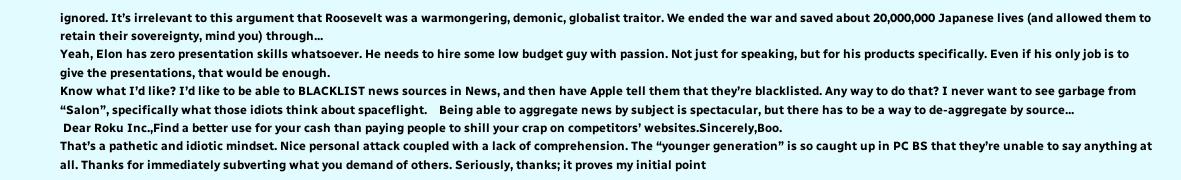ignored. It’s irrelevant to this argument that Roosevelt was a warmongering, demonic, globalist traitor. We ended the war and saved about 20,000,000 Japanese lives (and allowed them to retain their sovereignty, mind you) through...
Yeah, Elon has zero presentation skills whatsoever. He needs to hire some low budget guy with passion. Not just for speaking, but for his products specifically. Even if his only job is to give the presentations, that would be enough.
Know what I’d like? I’d like to be able to BLACKLIST news sources in News, and then have Apple tell them that they’re blacklisted. Any way to do that? I never want to see garbage from “Salon”, specifically what those idiots think about spaceflight.    Being able to aggregate news by subject is spectacular, but there has to be a way to de-aggregate by source...
 Dear Roku Inc.,Find a better use for your cash than paying people to shill your crap on competitors’ websites.Sincerely,Boo.
That’s a pathetic and idiotic mindset. Nice personal attack coupled with a lack of comprehension. The “younger generation” is so caught up in PC BS that they’re unable to say anything at all. Thanks for immediately subverting what you demand of others. Seriously, thanks; it proves my initial point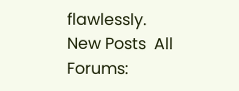flawlessly.
New Posts  All Forums: